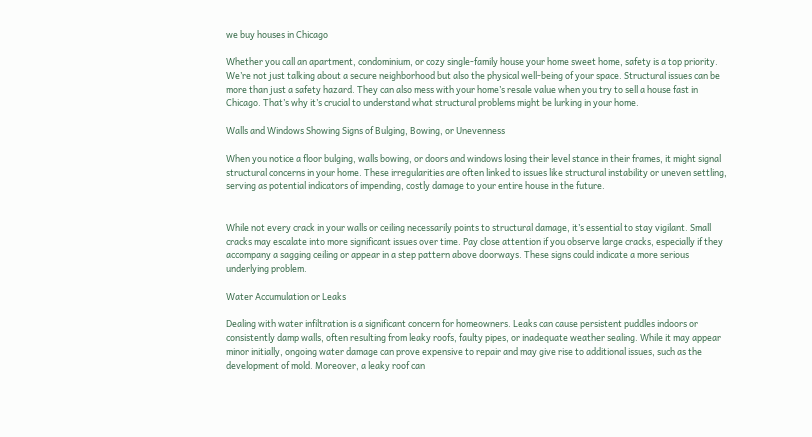we buy houses in Chicago

Whether you call an apartment, condominium, or cozy single-family house your home sweet home, safety is a top priority. We’re not just talking about a secure neighborhood but also the physical well-being of your space. Structural issues can be more than just a safety hazard. They can also mess with your home’s resale value when you try to sell a house fast in Chicago. That’s why it’s crucial to understand what structural problems might be lurking in your home.

Walls and Windows Showing Signs of Bulging, Bowing, or Unevenness

When you notice a floor bulging, walls bowing, or doors and windows losing their level stance in their frames, it might signal structural concerns in your home. These irregularities are often linked to issues like structural instability or uneven settling, serving as potential indicators of impending, costly damage to your entire house in the future.


While not every crack in your walls or ceiling necessarily points to structural damage, it’s essential to stay vigilant. Small cracks may escalate into more significant issues over time. Pay close attention if you observe large cracks, especially if they accompany a sagging ceiling or appear in a step pattern above doorways. These signs could indicate a more serious underlying problem.

Water Accumulation or Leaks

Dealing with water infiltration is a significant concern for homeowners. Leaks can cause persistent puddles indoors or consistently damp walls, often resulting from leaky roofs, faulty pipes, or inadequate weather sealing. While it may appear minor initially, ongoing water damage can prove expensive to repair and may give rise to additional issues, such as the development of mold. Moreover, a leaky roof can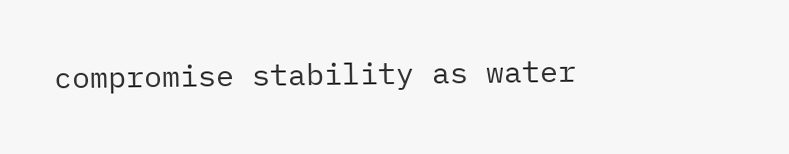compromise stability as water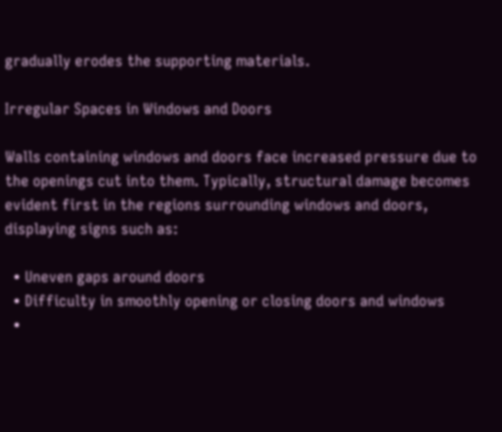gradually erodes the supporting materials.

Irregular Spaces in Windows and Doors

Walls containing windows and doors face increased pressure due to the openings cut into them. Typically, structural damage becomes evident first in the regions surrounding windows and doors, displaying signs such as:

  • Uneven gaps around doors
  • Difficulty in smoothly opening or closing doors and windows
  •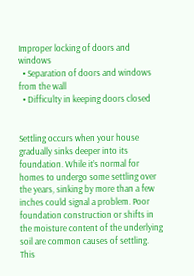Improper locking of doors and windows
  • Separation of doors and windows from the wall
  • Difficulty in keeping doors closed


Settling occurs when your house gradually sinks deeper into its foundation. While it’s normal for homes to undergo some settling over the years, sinking by more than a few inches could signal a problem. Poor foundation construction or shifts in the moisture content of the underlying soil are common causes of settling. This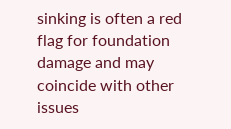sinking is often a red flag for foundation damage and may coincide with other issues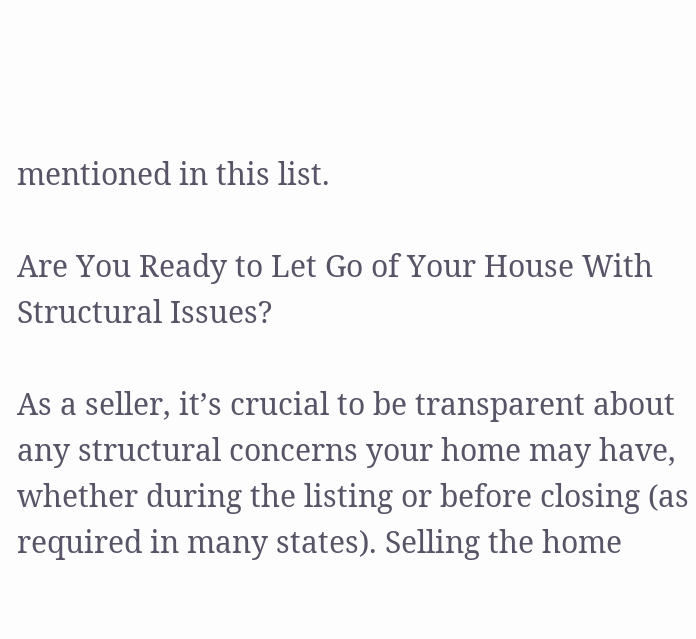mentioned in this list.

Are You Ready to Let Go of Your House With Structural Issues?

As a seller, it’s crucial to be transparent about any structural concerns your home may have, whether during the listing or before closing (as required in many states). Selling the home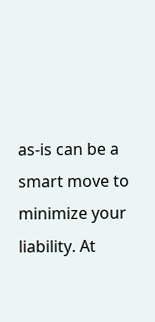as-is can be a smart move to minimize your liability. At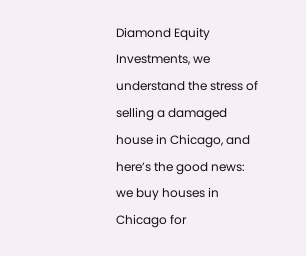Diamond Equity Investments, we understand the stress of selling a damaged house in Chicago, and here’s the good news: we buy houses in Chicago for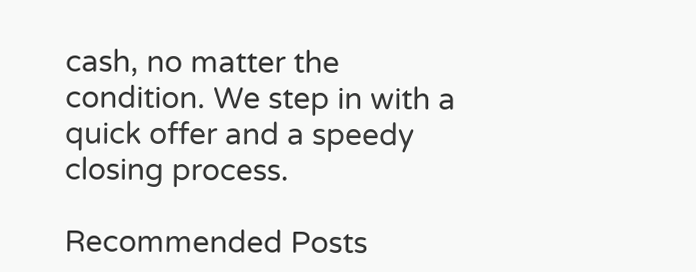cash, no matter the condition. We step in with a quick offer and a speedy closing process.

Recommended Posts